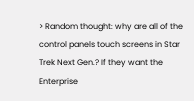> Random thought: why are all of the control panels touch screens in Star Trek Next Gen.? If they want the Enterprise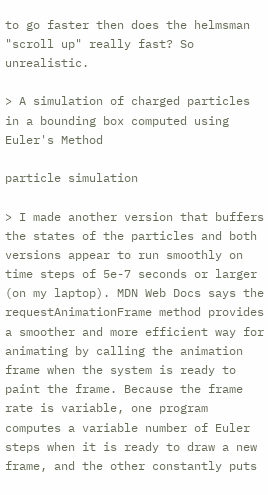to go faster then does the helmsman "scroll up" really fast? So unrealistic.

> A simulation of charged particles in a bounding box computed using Euler's Method

particle simulation

> I made another version that buffers the states of the particles and both versions appear to run smoothly on time steps of 5e-7 seconds or larger (on my laptop). MDN Web Docs says the requestAnimationFrame method provides a smoother and more efficient way for animating by calling the animation frame when the system is ready to paint the frame. Because the frame rate is variable, one program computes a variable number of Euler steps when it is ready to draw a new frame, and the other constantly puts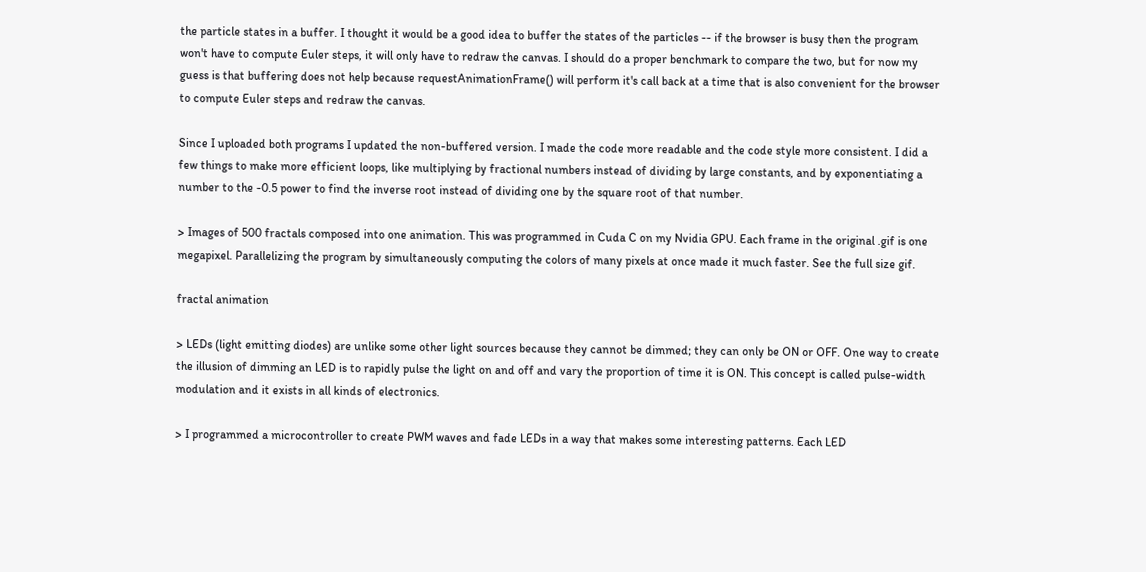the particle states in a buffer. I thought it would be a good idea to buffer the states of the particles -- if the browser is busy then the program won't have to compute Euler steps, it will only have to redraw the canvas. I should do a proper benchmark to compare the two, but for now my guess is that buffering does not help because requestAnimationFrame() will perform it's call back at a time that is also convenient for the browser to compute Euler steps and redraw the canvas.

Since I uploaded both programs I updated the non-buffered version. I made the code more readable and the code style more consistent. I did a few things to make more efficient loops, like multiplying by fractional numbers instead of dividing by large constants, and by exponentiating a number to the -0.5 power to find the inverse root instead of dividing one by the square root of that number.

> Images of 500 fractals composed into one animation. This was programmed in Cuda C on my Nvidia GPU. Each frame in the original .gif is one megapixel. Parallelizing the program by simultaneously computing the colors of many pixels at once made it much faster. See the full size gif.

fractal animation

> LEDs (light emitting diodes) are unlike some other light sources because they cannot be dimmed; they can only be ON or OFF. One way to create the illusion of dimming an LED is to rapidly pulse the light on and off and vary the proportion of time it is ON. This concept is called pulse-width modulation and it exists in all kinds of electronics.

> I programmed a microcontroller to create PWM waves and fade LEDs in a way that makes some interesting patterns. Each LED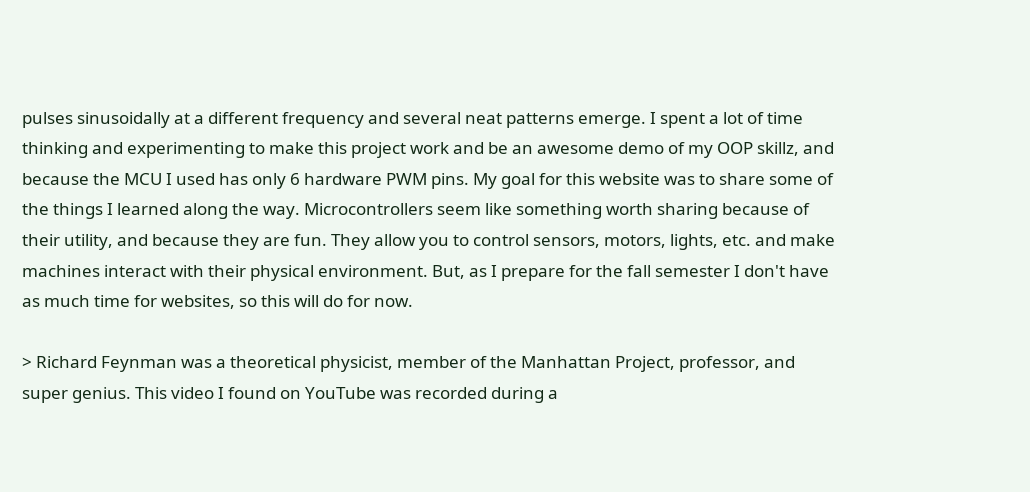pulses sinusoidally at a different frequency and several neat patterns emerge. I spent a lot of time thinking and experimenting to make this project work and be an awesome demo of my OOP skillz, and because the MCU I used has only 6 hardware PWM pins. My goal for this website was to share some of the things I learned along the way. Microcontrollers seem like something worth sharing because of their utility, and because they are fun. They allow you to control sensors, motors, lights, etc. and make machines interact with their physical environment. But, as I prepare for the fall semester I don't have as much time for websites, so this will do for now.

> Richard Feynman was a theoretical physicist, member of the Manhattan Project, professor, and super genius. This video I found on YouTube was recorded during a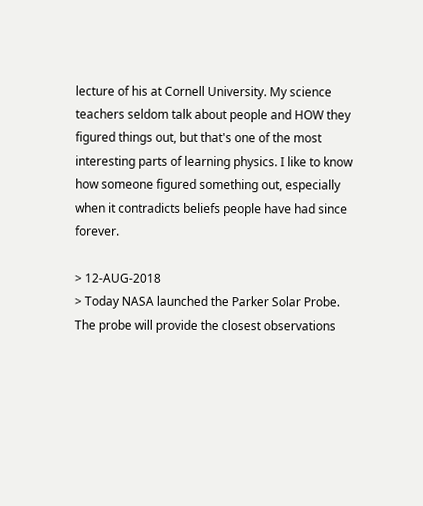lecture of his at Cornell University. My science teachers seldom talk about people and HOW they figured things out, but that's one of the most interesting parts of learning physics. I like to know how someone figured something out, especially when it contradicts beliefs people have had since forever.

> 12-AUG-2018
> Today NASA launched the Parker Solar Probe. The probe will provide the closest observations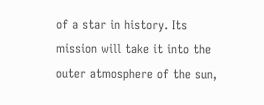of a star in history. Its mission will take it into the outer atmosphere of the sun,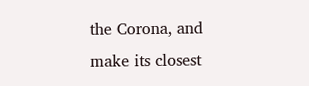the Corona, and make its closest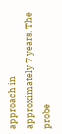approach in approximately 7 years. The probe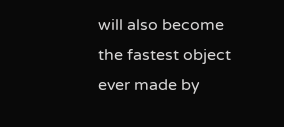will also become the fastest object ever made by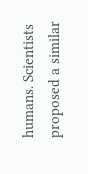humans. Scientists proposed a similar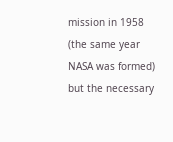mission in 1958 (the same year NASA was formed) but the necessary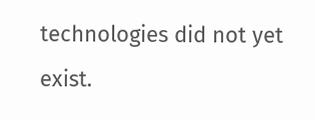technologies did not yet exist.